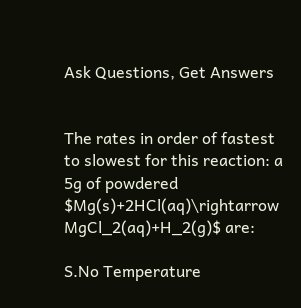Ask Questions, Get Answers


The rates in order of fastest to slowest for this reaction: a 5g of powdered $Mg(s)+2HCl(aq)\rightarrow MgCl_2(aq)+H_2(g)$ are:

S.No Temperature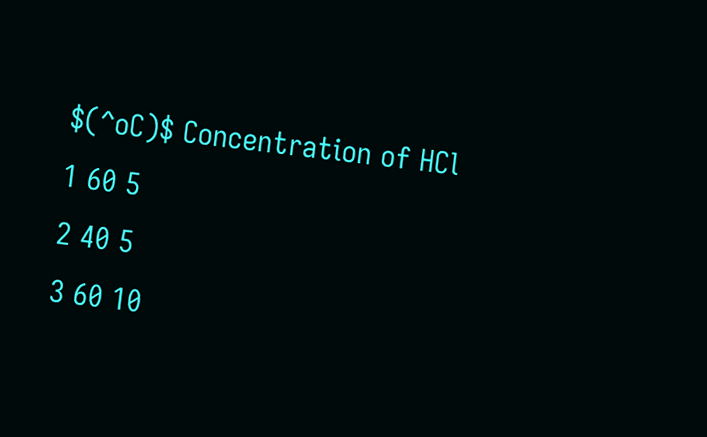$(^oC)$ Concentration of HCl
1 60 5
2 40 5
3 60 10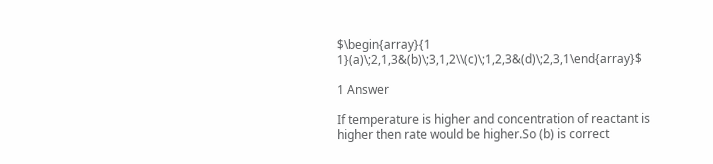$\begin{array}{1 1}(a)\;2,1,3&(b)\;3,1,2\\(c)\;1,2,3&(d)\;2,3,1\end{array}$

1 Answer

If temperature is higher and concentration of reactant is higher then rate would be higher.So (b) is correct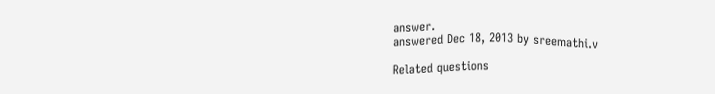answer.
answered Dec 18, 2013 by sreemathi.v

Related questions